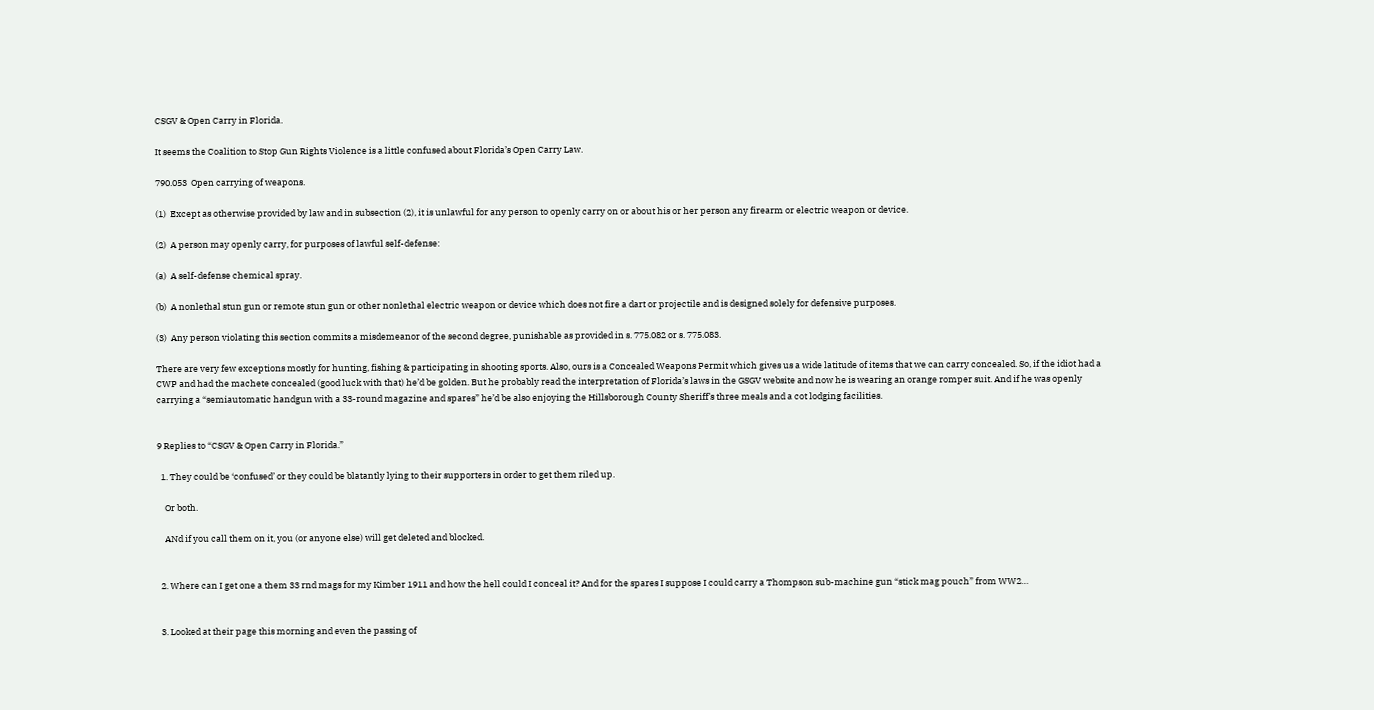CSGV & Open Carry in Florida.

It seems the Coalition to Stop Gun Rights Violence is a little confused about Florida’s Open Carry Law.

790.053  Open carrying of weapons.

(1)  Except as otherwise provided by law and in subsection (2), it is unlawful for any person to openly carry on or about his or her person any firearm or electric weapon or device.

(2)  A person may openly carry, for purposes of lawful self-defense:

(a)  A self-defense chemical spray.

(b)  A nonlethal stun gun or remote stun gun or other nonlethal electric weapon or device which does not fire a dart or projectile and is designed solely for defensive purposes.

(3)  Any person violating this section commits a misdemeanor of the second degree, punishable as provided in s. 775.082 or s. 775.083.

There are very few exceptions mostly for hunting, fishing & participating in shooting sports. Also, ours is a Concealed Weapons Permit which gives us a wide latitude of items that we can carry concealed. So, if the idiot had a CWP and had the machete concealed (good luck with that) he’d be golden. But he probably read the interpretation of Florida’s laws in the GSGV website and now he is wearing an orange romper suit. And if he was openly carrying a “semiautomatic handgun with a 33-round magazine and spares” he’d be also enjoying the Hillsborough County Sheriff’s three meals and a cot lodging facilities.


9 Replies to “CSGV & Open Carry in Florida.”

  1. They could be ‘confused’ or they could be blatantly lying to their supporters in order to get them riled up.

    Or both.

    ANd if you call them on it, you (or anyone else) will get deleted and blocked.


  2. Where can I get one a them 33 rnd mags for my Kimber 1911 and how the hell could I conceal it? And for the spares I suppose I could carry a Thompson sub-machine gun “stick mag pouch” from WW2…


  3. Looked at their page this morning and even the passing of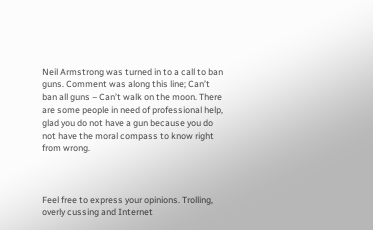Neil Armstrong was turned in to a call to ban guns. Comment was along this line; Can’t ban all guns – Can’t walk on the moon. There are some people in need of professional help, glad you do not have a gun because you do not have the moral compass to know right from wrong.



Feel free to express your opinions. Trolling, overly cussing and Internet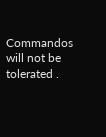Commandos will not be tolerated .